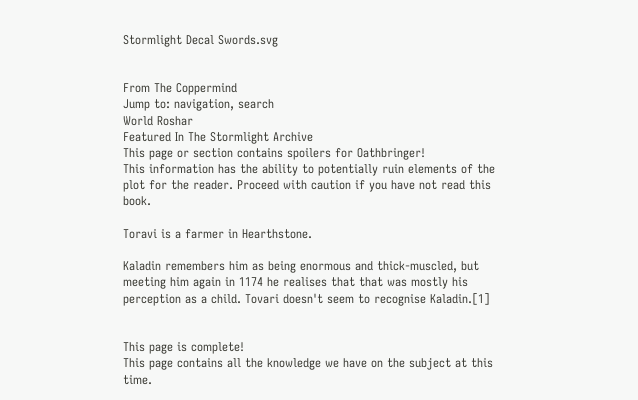Stormlight Decal Swords.svg


From The Coppermind
Jump to: navigation, search
World Roshar
Featured In The Stormlight Archive
This page or section contains spoilers for Oathbringer!
This information has the ability to potentially ruin elements of the plot for the reader. Proceed with caution if you have not read this book.

Toravi is a farmer in Hearthstone.

Kaladin remembers him as being enormous and thick-muscled, but meeting him again in 1174 he realises that that was mostly his perception as a child. Tovari doesn't seem to recognise Kaladin.[1]


This page is complete!
This page contains all the knowledge we have on the subject at this time.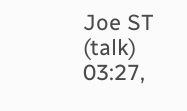Joe ST (talk) 03:27,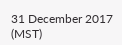31 December 2017 (MST)